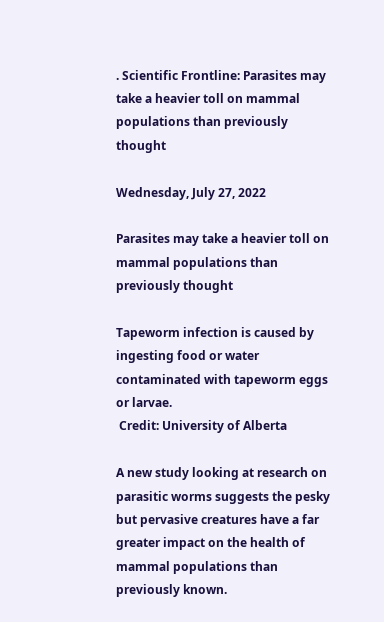. Scientific Frontline: Parasites may take a heavier toll on mammal populations than previously thought

Wednesday, July 27, 2022

Parasites may take a heavier toll on mammal populations than previously thought

Tapeworm infection is caused by ingesting food or water contaminated with tapeworm eggs or larvae.
 Credit: University of Alberta

A new study looking at research on parasitic worms suggests the pesky but pervasive creatures have a far greater impact on the health of mammal populations than previously known.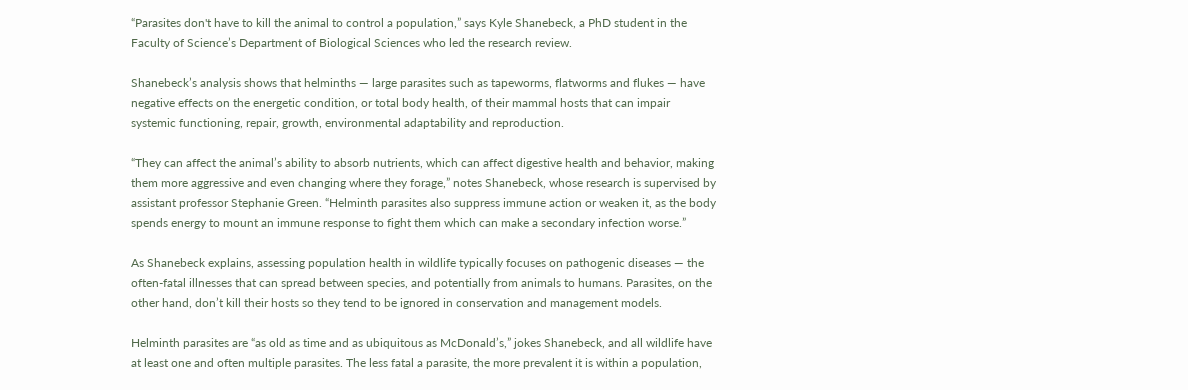“Parasites don't have to kill the animal to control a population,” says Kyle Shanebeck, a PhD student in the Faculty of Science’s Department of Biological Sciences who led the research review.

Shanebeck’s analysis shows that helminths — large parasites such as tapeworms, flatworms and flukes — have negative effects on the energetic condition, or total body health, of their mammal hosts that can impair systemic functioning, repair, growth, environmental adaptability and reproduction.

“They can affect the animal’s ability to absorb nutrients, which can affect digestive health and behavior, making them more aggressive and even changing where they forage,” notes Shanebeck, whose research is supervised by assistant professor Stephanie Green. “Helminth parasites also suppress immune action or weaken it, as the body spends energy to mount an immune response to fight them which can make a secondary infection worse.”

As Shanebeck explains, assessing population health in wildlife typically focuses on pathogenic diseases — the often-fatal illnesses that can spread between species, and potentially from animals to humans. Parasites, on the other hand, don’t kill their hosts so they tend to be ignored in conservation and management models.

Helminth parasites are “as old as time and as ubiquitous as McDonald’s,” jokes Shanebeck, and all wildlife have at least one and often multiple parasites. The less fatal a parasite, the more prevalent it is within a population,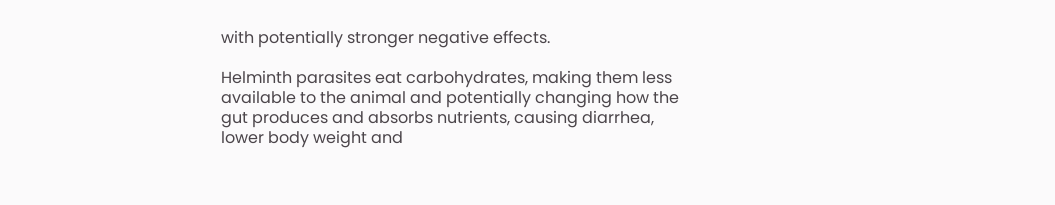with potentially stronger negative effects.

Helminth parasites eat carbohydrates, making them less available to the animal and potentially changing how the gut produces and absorbs nutrients, causing diarrhea, lower body weight and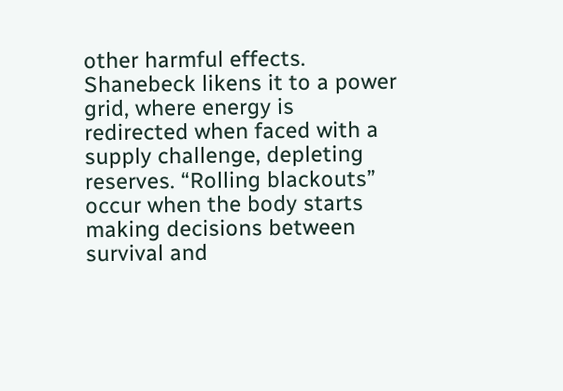other harmful effects. Shanebeck likens it to a power grid, where energy is redirected when faced with a supply challenge, depleting reserves. “Rolling blackouts” occur when the body starts making decisions between survival and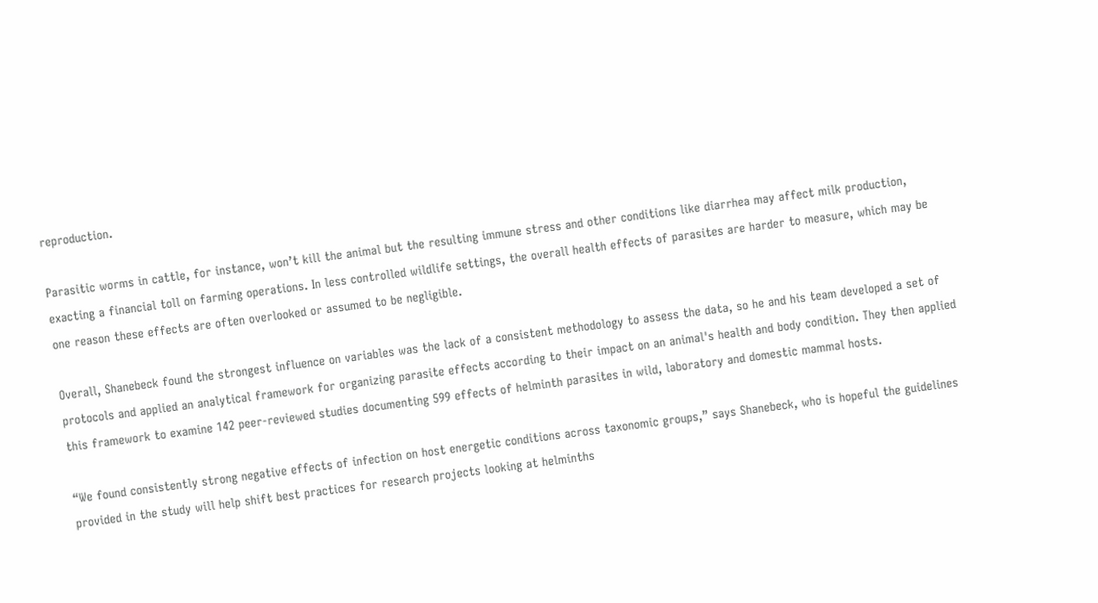reproduction.

Parasitic worms in cattle, for instance, won’t kill the animal but the resulting immune stress and other conditions like diarrhea may affect milk production, exacting a financial toll on farming operations. In less controlled wildlife settings, the overall health effects of parasites are harder to measure, which may be one reason these effects are often overlooked or assumed to be negligible.

Overall, Shanebeck found the strongest influence on variables was the lack of a consistent methodology to assess the data, so he and his team developed a set of protocols and applied an analytical framework for organizing parasite effects according to their impact on an animal's health and body condition. They then applied this framework to examine 142 peer-reviewed studies documenting 599 effects of helminth parasites in wild, laboratory and domestic mammal hosts.

“We found consistently strong negative effects of infection on host energetic conditions across taxonomic groups,” says Shanebeck, who is hopeful the guidelines provided in the study will help shift best practices for research projects looking at helminths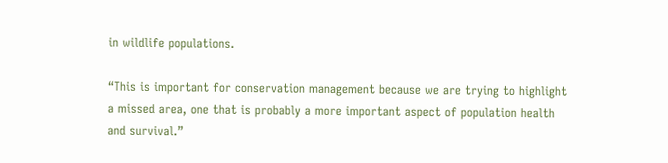in wildlife populations.

“This is important for conservation management because we are trying to highlight a missed area, one that is probably a more important aspect of population health and survival.”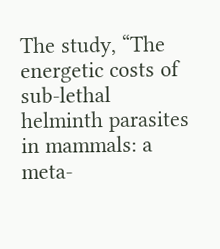The study, “The energetic costs of sub-lethal helminth parasites in mammals: a meta-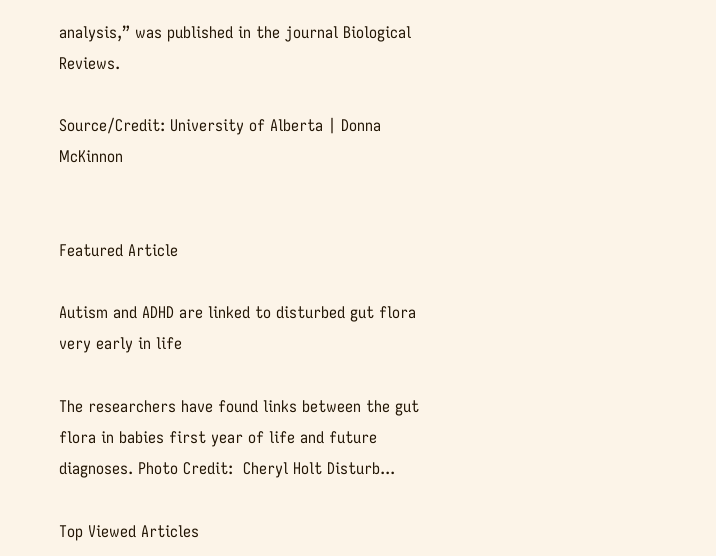analysis,” was published in the journal Biological Reviews.

Source/Credit: University of Alberta | Donna McKinnon


Featured Article

Autism and ADHD are linked to disturbed gut flora very early in life

The researchers have found links between the gut flora in babies first year of life and future diagnoses. Photo Credit:  Cheryl Holt Disturb...

Top Viewed Articles